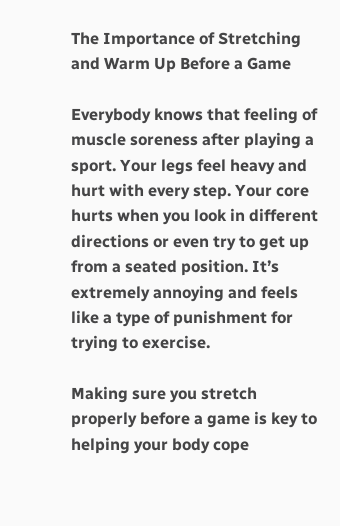The Importance of Stretching and Warm Up Before a Game

Everybody knows that feeling of muscle soreness after playing a sport. Your legs feel heavy and hurt with every step. Your core hurts when you look in different directions or even try to get up from a seated position. It’s extremely annoying and feels like a type of punishment for trying to exercise.

Making sure you stretch properly before a game is key to helping your body cope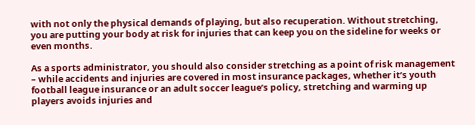with not only the physical demands of playing, but also recuperation. Without stretching, you are putting your body at risk for injuries that can keep you on the sideline for weeks or even months.

As a sports administrator, you should also consider stretching as a point of risk management – while accidents and injuries are covered in most insurance packages, whether it’s youth football league insurance or an adult soccer league’s policy, stretching and warming up players avoids injuries and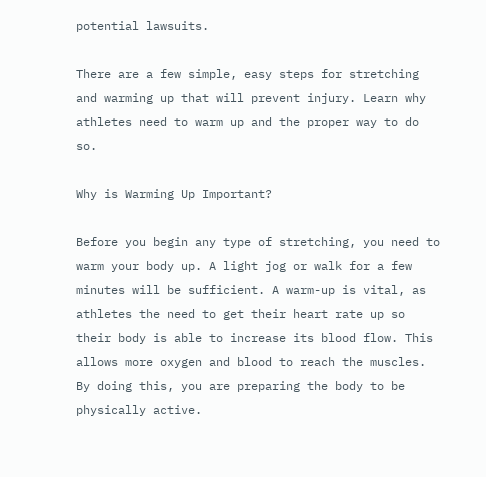potential lawsuits.

There are a few simple, easy steps for stretching and warming up that will prevent injury. Learn why athletes need to warm up and the proper way to do so.

Why is Warming Up Important?

Before you begin any type of stretching, you need to warm your body up. A light jog or walk for a few minutes will be sufficient. A warm-up is vital, as athletes the need to get their heart rate up so their body is able to increase its blood flow. This allows more oxygen and blood to reach the muscles. By doing this, you are preparing the body to be physically active.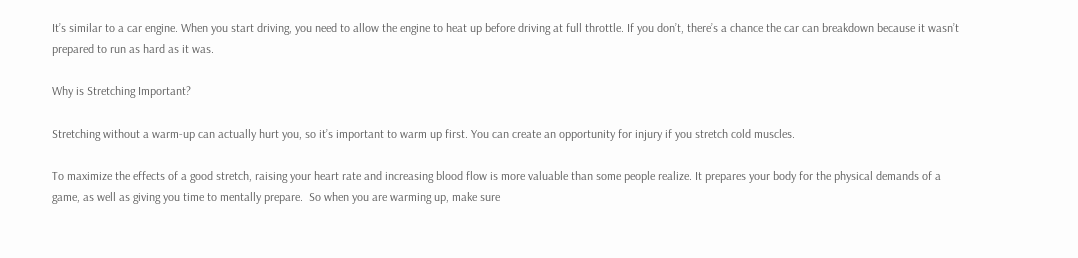It’s similar to a car engine. When you start driving, you need to allow the engine to heat up before driving at full throttle. If you don’t, there’s a chance the car can breakdown because it wasn’t prepared to run as hard as it was.

Why is Stretching Important?

Stretching without a warm-up can actually hurt you, so it’s important to warm up first. You can create an opportunity for injury if you stretch cold muscles.

To maximize the effects of a good stretch, raising your heart rate and increasing blood flow is more valuable than some people realize. It prepares your body for the physical demands of a game, as well as giving you time to mentally prepare.  So when you are warming up, make sure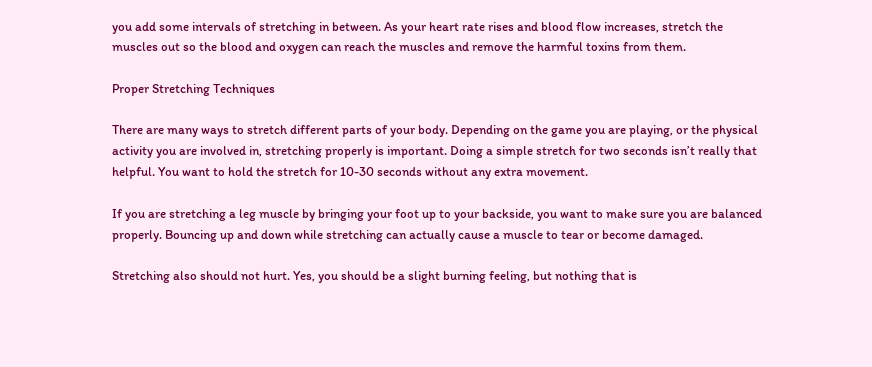you add some intervals of stretching in between. As your heart rate rises and blood flow increases, stretch the muscles out so the blood and oxygen can reach the muscles and remove the harmful toxins from them.

Proper Stretching Techniques

There are many ways to stretch different parts of your body. Depending on the game you are playing, or the physical activity you are involved in, stretching properly is important. Doing a simple stretch for two seconds isn’t really that helpful. You want to hold the stretch for 10-30 seconds without any extra movement.

If you are stretching a leg muscle by bringing your foot up to your backside, you want to make sure you are balanced properly. Bouncing up and down while stretching can actually cause a muscle to tear or become damaged.

Stretching also should not hurt. Yes, you should be a slight burning feeling, but nothing that is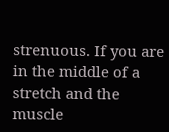strenuous. If you are in the middle of a stretch and the muscle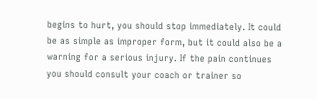begins to hurt, you should stop immediately. It could be as simple as improper form, but it could also be a warning for a serious injury. If the pain continues you should consult your coach or trainer so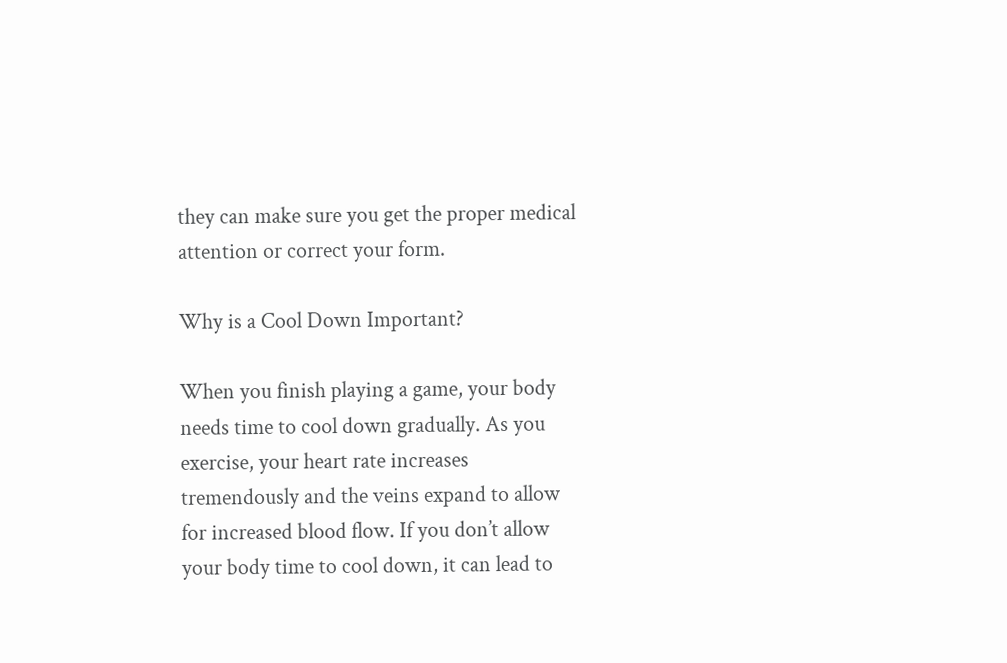they can make sure you get the proper medical attention or correct your form.

Why is a Cool Down Important?

When you finish playing a game, your body needs time to cool down gradually. As you exercise, your heart rate increases tremendously and the veins expand to allow for increased blood flow. If you don’t allow your body time to cool down, it can lead to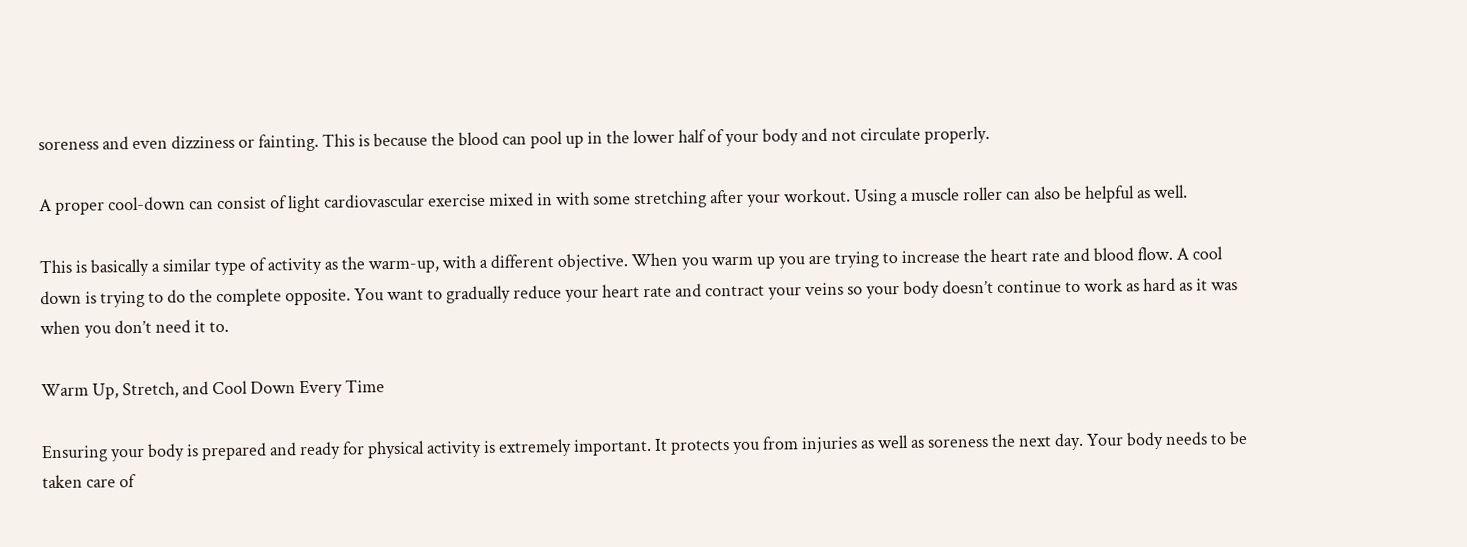soreness and even dizziness or fainting. This is because the blood can pool up in the lower half of your body and not circulate properly.

A proper cool-down can consist of light cardiovascular exercise mixed in with some stretching after your workout. Using a muscle roller can also be helpful as well.

This is basically a similar type of activity as the warm-up, with a different objective. When you warm up you are trying to increase the heart rate and blood flow. A cool down is trying to do the complete opposite. You want to gradually reduce your heart rate and contract your veins so your body doesn’t continue to work as hard as it was when you don’t need it to.

Warm Up, Stretch, and Cool Down Every Time

Ensuring your body is prepared and ready for physical activity is extremely important. It protects you from injuries as well as soreness the next day. Your body needs to be taken care of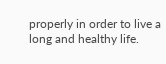properly in order to live a long and healthy life.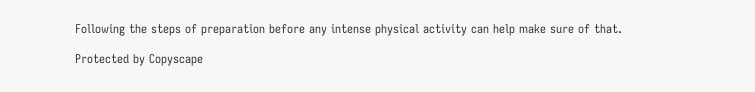Following the steps of preparation before any intense physical activity can help make sure of that.

Protected by Copyscape